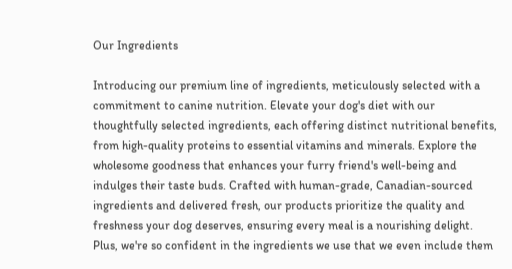Our Ingredients

Introducing our premium line of ingredients, meticulously selected with a commitment to canine nutrition. Elevate your dog's diet with our thoughtfully selected ingredients, each offering distinct nutritional benefits, from high-quality proteins to essential vitamins and minerals. Explore the wholesome goodness that enhances your furry friend's well-being and indulges their taste buds. Crafted with human-grade, Canadian-sourced ingredients and delivered fresh, our products prioritize the quality and freshness your dog deserves, ensuring every meal is a nourishing delight. Plus, we're so confident in the ingredients we use that we even include them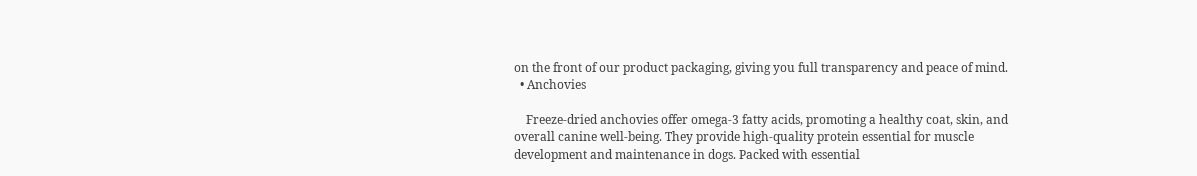on the front of our product packaging, giving you full transparency and peace of mind.
  • Anchovies

    Freeze-dried anchovies offer omega-3 fatty acids, promoting a healthy coat, skin, and overall canine well-being. They provide high-quality protein essential for muscle development and maintenance in dogs. Packed with essential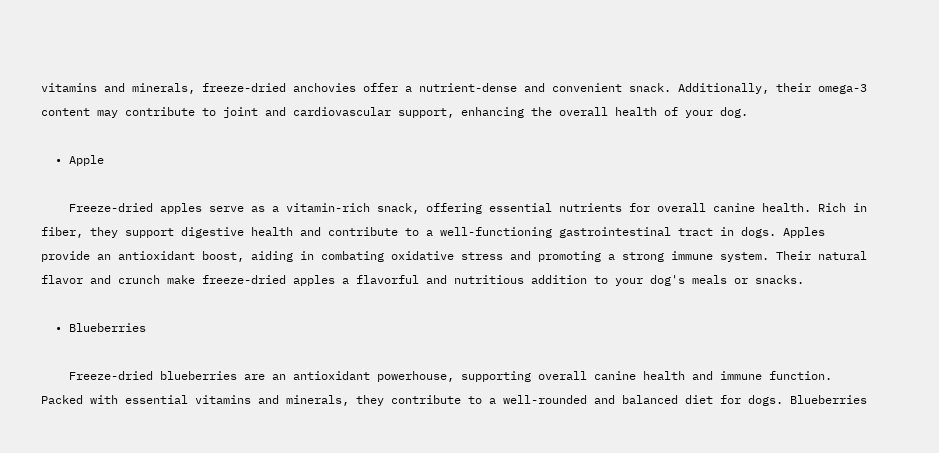vitamins and minerals, freeze-dried anchovies offer a nutrient-dense and convenient snack. Additionally, their omega-3 content may contribute to joint and cardiovascular support, enhancing the overall health of your dog.

  • Apple

    Freeze-dried apples serve as a vitamin-rich snack, offering essential nutrients for overall canine health. Rich in fiber, they support digestive health and contribute to a well-functioning gastrointestinal tract in dogs. Apples provide an antioxidant boost, aiding in combating oxidative stress and promoting a strong immune system. Their natural flavor and crunch make freeze-dried apples a flavorful and nutritious addition to your dog's meals or snacks.

  • Blueberries

    Freeze-dried blueberries are an antioxidant powerhouse, supporting overall canine health and immune function. Packed with essential vitamins and minerals, they contribute to a well-rounded and balanced diet for dogs. Blueberries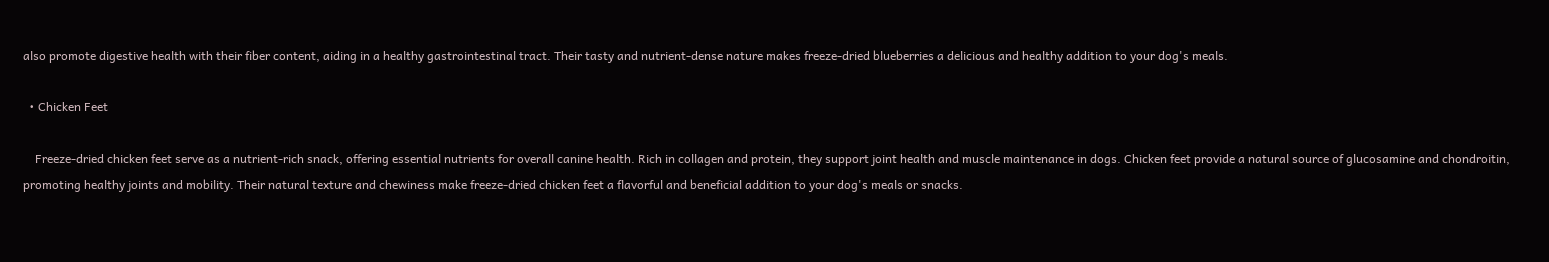also promote digestive health with their fiber content, aiding in a healthy gastrointestinal tract. Their tasty and nutrient-dense nature makes freeze-dried blueberries a delicious and healthy addition to your dog's meals.

  • Chicken Feet

    Freeze-dried chicken feet serve as a nutrient-rich snack, offering essential nutrients for overall canine health. Rich in collagen and protein, they support joint health and muscle maintenance in dogs. Chicken feet provide a natural source of glucosamine and chondroitin, promoting healthy joints and mobility. Their natural texture and chewiness make freeze-dried chicken feet a flavorful and beneficial addition to your dog's meals or snacks.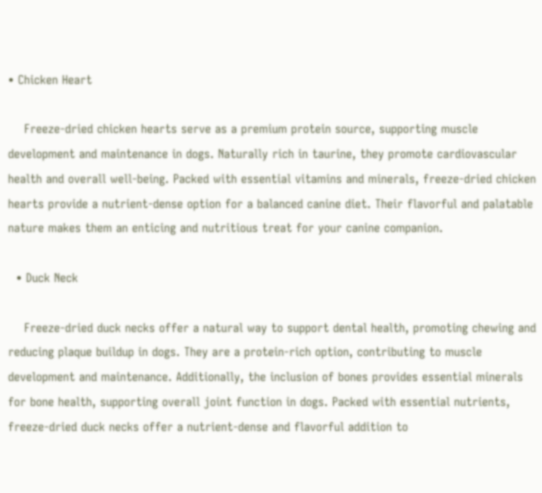• Chicken Heart

    Freeze-dried chicken hearts serve as a premium protein source, supporting muscle development and maintenance in dogs. Naturally rich in taurine, they promote cardiovascular health and overall well-being. Packed with essential vitamins and minerals, freeze-dried chicken hearts provide a nutrient-dense option for a balanced canine diet. Their flavorful and palatable nature makes them an enticing and nutritious treat for your canine companion.

  • Duck Neck

    Freeze-dried duck necks offer a natural way to support dental health, promoting chewing and reducing plaque buildup in dogs. They are a protein-rich option, contributing to muscle development and maintenance. Additionally, the inclusion of bones provides essential minerals for bone health, supporting overall joint function in dogs. Packed with essential nutrients, freeze-dried duck necks offer a nutrient-dense and flavorful addition to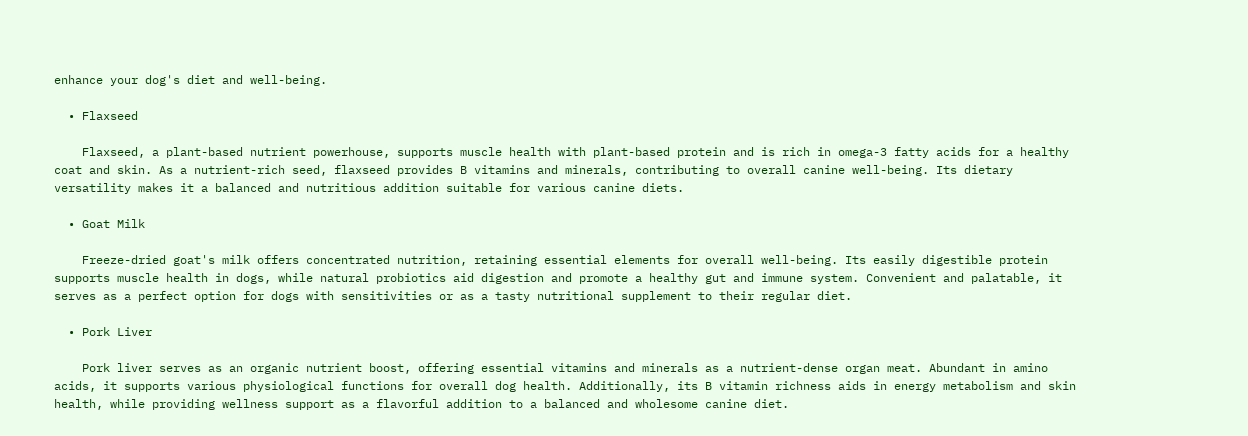enhance your dog's diet and well-being.

  • Flaxseed

    Flaxseed, a plant-based nutrient powerhouse, supports muscle health with plant-based protein and is rich in omega-3 fatty acids for a healthy coat and skin. As a nutrient-rich seed, flaxseed provides B vitamins and minerals, contributing to overall canine well-being. Its dietary versatility makes it a balanced and nutritious addition suitable for various canine diets.

  • Goat Milk

    Freeze-dried goat's milk offers concentrated nutrition, retaining essential elements for overall well-being. Its easily digestible protein supports muscle health in dogs, while natural probiotics aid digestion and promote a healthy gut and immune system. Convenient and palatable, it serves as a perfect option for dogs with sensitivities or as a tasty nutritional supplement to their regular diet.

  • Pork Liver

    Pork liver serves as an organic nutrient boost, offering essential vitamins and minerals as a nutrient-dense organ meat. Abundant in amino acids, it supports various physiological functions for overall dog health. Additionally, its B vitamin richness aids in energy metabolism and skin health, while providing wellness support as a flavorful addition to a balanced and wholesome canine diet.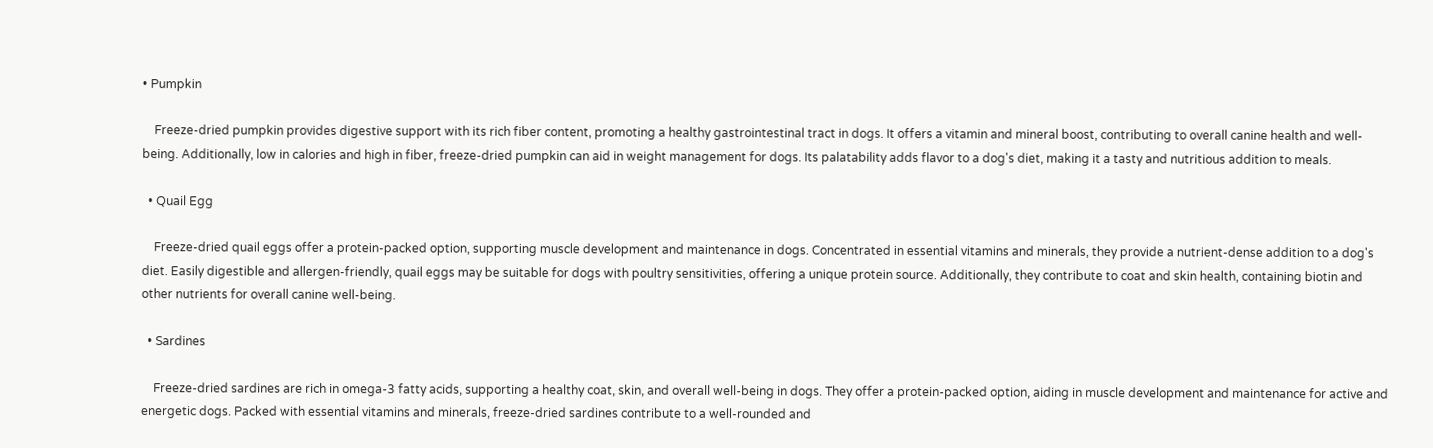• Pumpkin

    Freeze-dried pumpkin provides digestive support with its rich fiber content, promoting a healthy gastrointestinal tract in dogs. It offers a vitamin and mineral boost, contributing to overall canine health and well-being. Additionally, low in calories and high in fiber, freeze-dried pumpkin can aid in weight management for dogs. Its palatability adds flavor to a dog's diet, making it a tasty and nutritious addition to meals.

  • Quail Egg

    Freeze-dried quail eggs offer a protein-packed option, supporting muscle development and maintenance in dogs. Concentrated in essential vitamins and minerals, they provide a nutrient-dense addition to a dog's diet. Easily digestible and allergen-friendly, quail eggs may be suitable for dogs with poultry sensitivities, offering a unique protein source. Additionally, they contribute to coat and skin health, containing biotin and other nutrients for overall canine well-being.

  • Sardines

    Freeze-dried sardines are rich in omega-3 fatty acids, supporting a healthy coat, skin, and overall well-being in dogs. They offer a protein-packed option, aiding in muscle development and maintenance for active and energetic dogs. Packed with essential vitamins and minerals, freeze-dried sardines contribute to a well-rounded and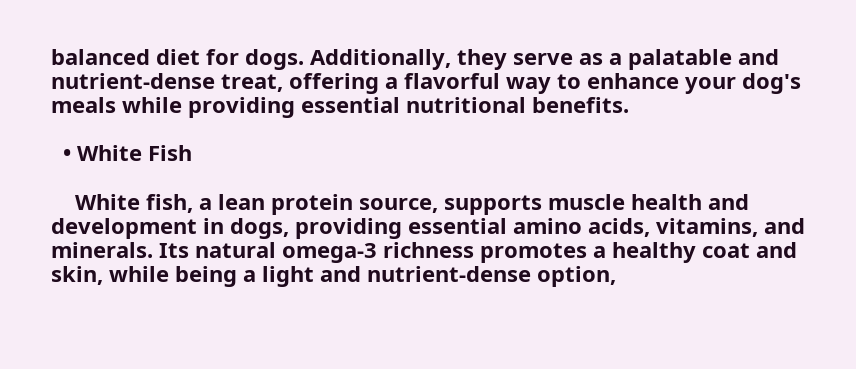balanced diet for dogs. Additionally, they serve as a palatable and nutrient-dense treat, offering a flavorful way to enhance your dog's meals while providing essential nutritional benefits.

  • White Fish

    White fish, a lean protein source, supports muscle health and development in dogs, providing essential amino acids, vitamins, and minerals. Its natural omega-3 richness promotes a healthy coat and skin, while being a light and nutrient-dense option,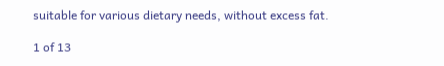suitable for various dietary needs, without excess fat.

1 of 13